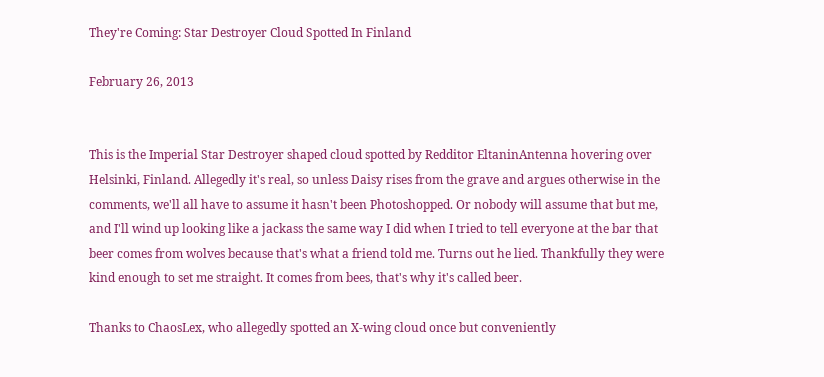They're Coming: Star Destroyer Cloud Spotted In Finland

February 26, 2013


This is the Imperial Star Destroyer shaped cloud spotted by Redditor EltaninAntenna hovering over Helsinki, Finland. Allegedly it's real, so unless Daisy rises from the grave and argues otherwise in the comments, we'll all have to assume it hasn't been Photoshopped. Or nobody will assume that but me, and I'll wind up looking like a jackass the same way I did when I tried to tell everyone at the bar that beer comes from wolves because that's what a friend told me. Turns out he lied. Thankfully they were kind enough to set me straight. It comes from bees, that's why it's called beer.

Thanks to ChaosLex, who allegedly spotted an X-wing cloud once but conveniently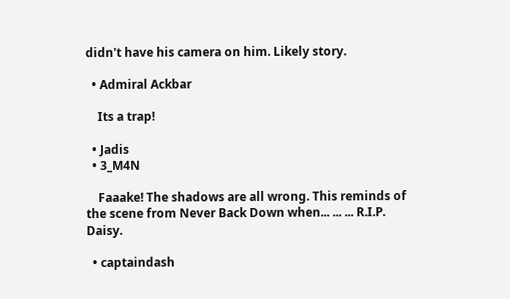didn't have his camera on him. Likely story.

  • Admiral Ackbar

    Its a trap!

  • Jadis
  • 3_M4N

    Faaake! The shadows are all wrong. This reminds of the scene from Never Back Down when... ... ... R.I.P. Daisy.

  • captaindash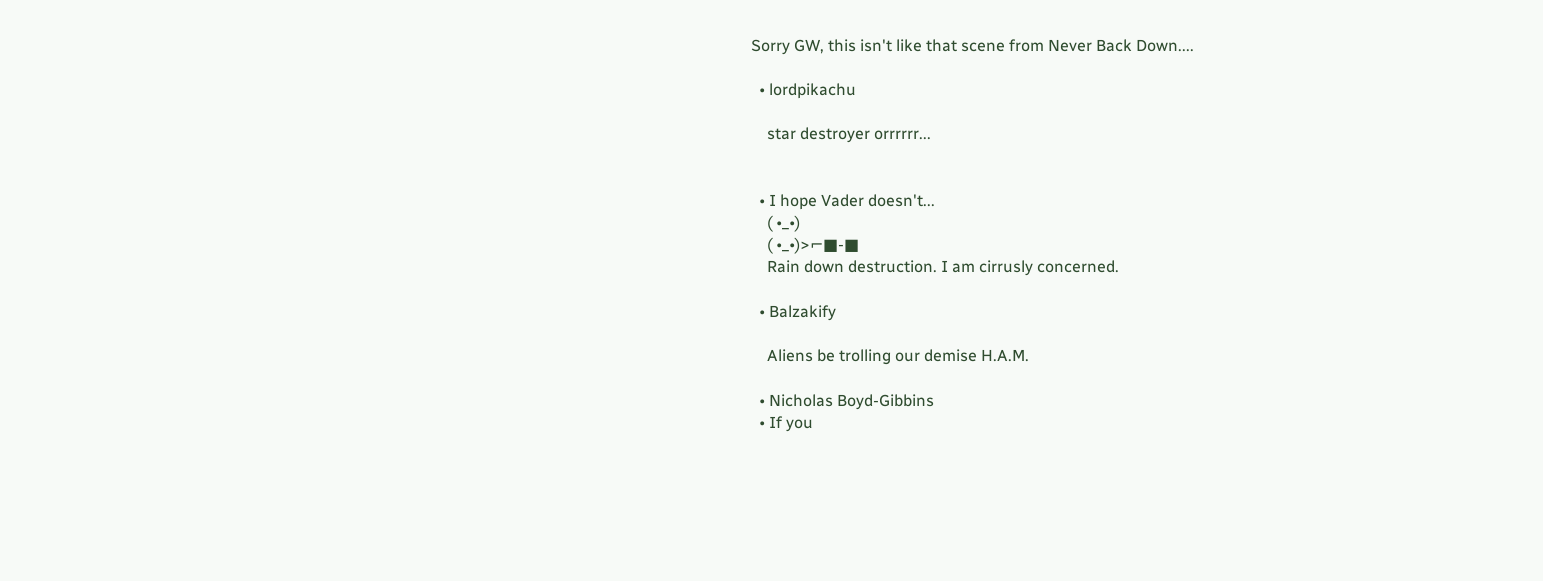Sorry GW, this isn't like that scene from Never Back Down....

  • lordpikachu

    star destroyer orrrrrr...


  • I hope Vader doesn't...
    ( •_•)
    ( •_•)>⌐■-■
    Rain down destruction. I am cirrusly concerned.

  • Balzakify

    Aliens be trolling our demise H.A.M.

  • Nicholas Boyd-Gibbins
  • If you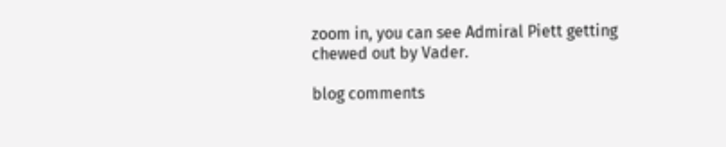zoom in, you can see Admiral Piett getting chewed out by Vader.

blog comments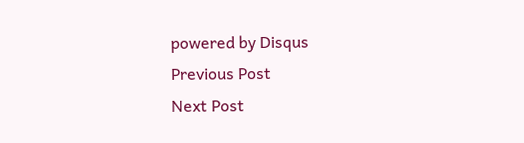powered by Disqus
Previous Post
Next Post